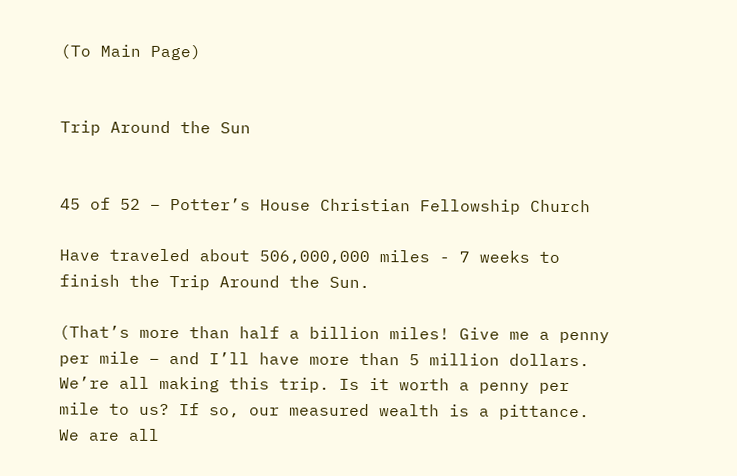(To Main Page)


Trip Around the Sun


45 of 52 – Potter’s House Christian Fellowship Church

Have traveled about 506,000,000 miles - 7 weeks to finish the Trip Around the Sun.

(That’s more than half a billion miles! Give me a penny per mile – and I’ll have more than 5 million dollars. We’re all making this trip. Is it worth a penny per mile to us? If so, our measured wealth is a pittance. We are all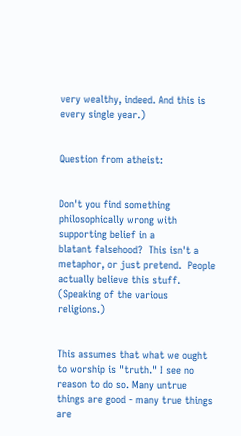very wealthy, indeed. And this is every single year.)


Question from atheist:


Don't you find something philosophically wrong with supporting belief in a
blatant falsehood?  This isn't a metaphor, or just pretend.  People
actually believe this stuff. (Speaking of the various religions.)


This assumes that what we ought to worship is "truth." I see no reason to do so. Many untrue things are good - many true things are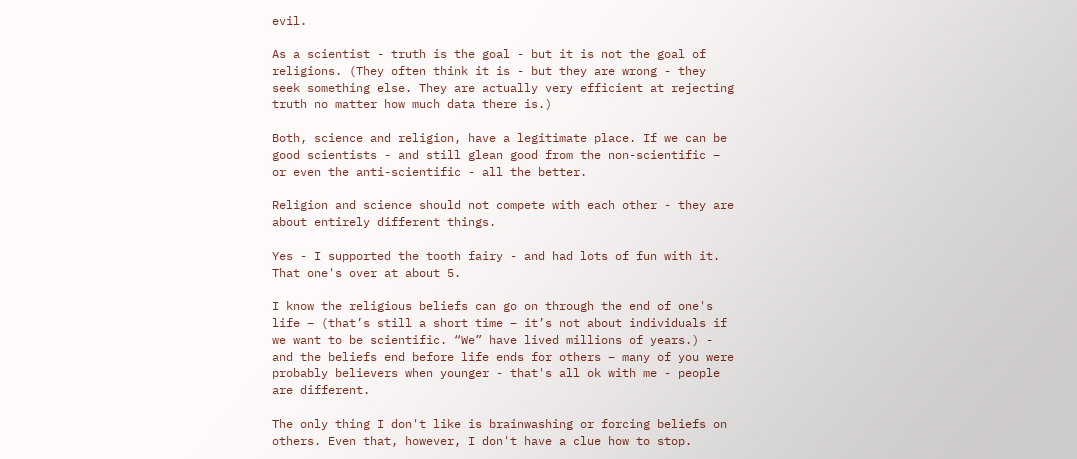evil.

As a scientist - truth is the goal - but it is not the goal of religions. (They often think it is - but they are wrong - they seek something else. They are actually very efficient at rejecting truth no matter how much data there is.)

Both, science and religion, have a legitimate place. If we can be good scientists - and still glean good from the non-scientific – or even the anti-scientific - all the better.

Religion and science should not compete with each other - they are about entirely different things.

Yes - I supported the tooth fairy - and had lots of fun with it. That one's over at about 5.

I know the religious beliefs can go on through the end of one's life – (that’s still a short time – it’s not about individuals if we want to be scientific. “We” have lived millions of years.) - and the beliefs end before life ends for others – many of you were probably believers when younger - that's all ok with me - people are different.

The only thing I don't like is brainwashing or forcing beliefs on others. Even that, however, I don't have a clue how to stop.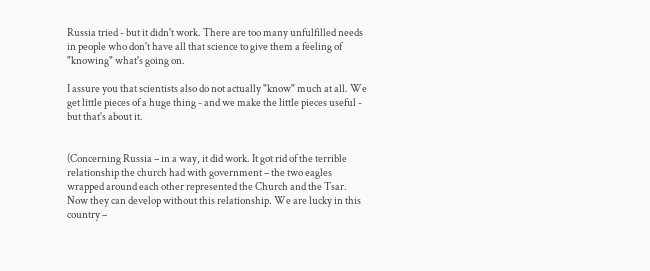Russia tried - but it didn't work. There are too many unfulfilled needs in people who don't have all that science to give them a feeling of "knowing" what's going on.

I assure you that scientists also do not actually "know" much at all. We get little pieces of a huge thing - and we make the little pieces useful - but that's about it.


(Concerning Russia – in a way, it did work. It got rid of the terrible relationship the church had with government – the two eagles wrapped around each other represented the Church and the Tsar. Now they can develop without this relationship. We are lucky in this country –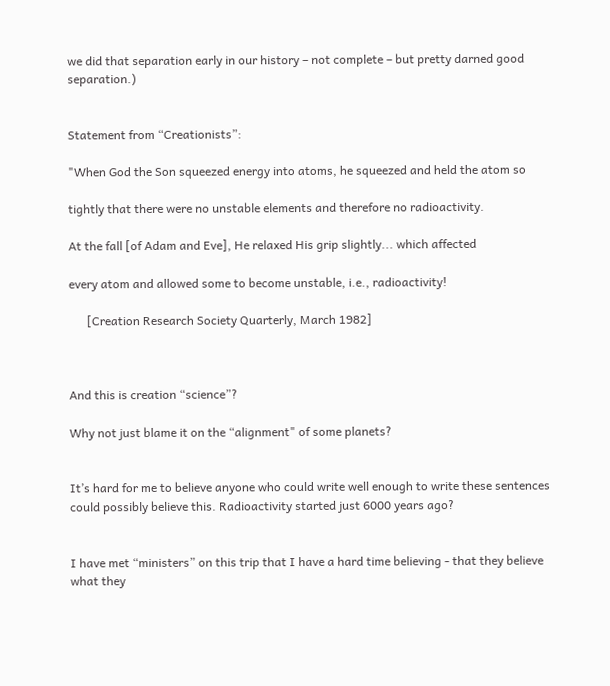we did that separation early in our history – not complete – but pretty darned good separation.)


Statement from “Creationists”:

"When God the Son squeezed energy into atoms, he squeezed and held the atom so

tightly that there were no unstable elements and therefore no radioactivity.

At the fall [of Adam and Eve], He relaxed His grip slightly... which affected

every atom and allowed some to become unstable, i.e., radioactivity!

      [Creation Research Society Quarterly, March 1982]



And this is creation “science”?

Why not just blame it on the “alignment" of some planets?


It’s hard for me to believe anyone who could write well enough to write these sentences could possibly believe this. Radioactivity started just 6000 years ago?


I have met “ministers” on this trip that I have a hard time believing - that they believe what they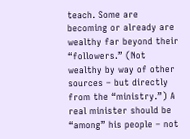teach. Some are becoming or already are wealthy far beyond their “followers.” (Not wealthy by way of other sources – but directly from the “ministry.”) A real minister should be “among” his people – not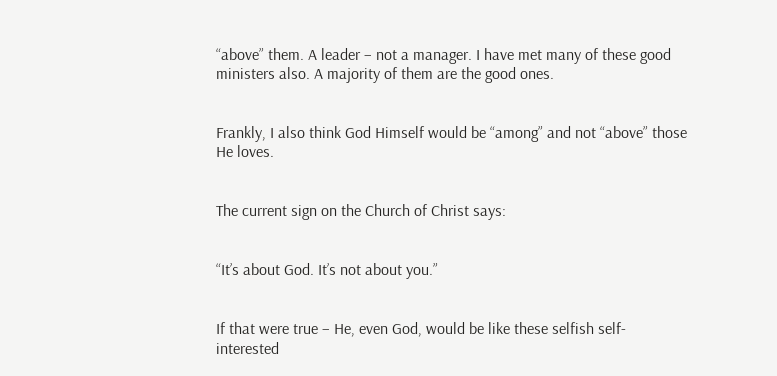“above” them. A leader – not a manager. I have met many of these good ministers also. A majority of them are the good ones.


Frankly, I also think God Himself would be “among” and not “above” those He loves.


The current sign on the Church of Christ says:


“It’s about God. It’s not about you.”


If that were true – He, even God, would be like these selfish self-interested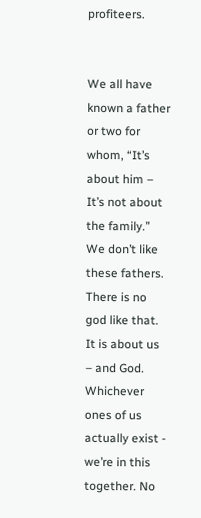profiteers.


We all have known a father or two for whom, “It’s about him – It’s not about the family.” We don’t like these fathers. There is no god like that. It is about us – and God. Whichever ones of us actually exist - we’re in this together. No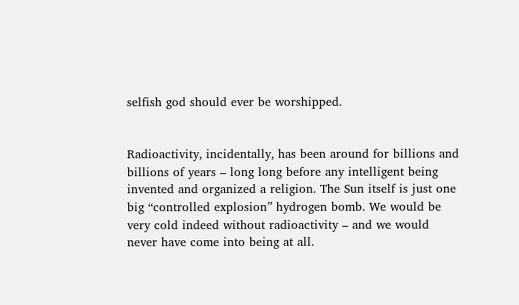selfish god should ever be worshipped.


Radioactivity, incidentally, has been around for billions and billions of years – long long before any intelligent being invented and organized a religion. The Sun itself is just one big “controlled explosion” hydrogen bomb. We would be very cold indeed without radioactivity – and we would never have come into being at all.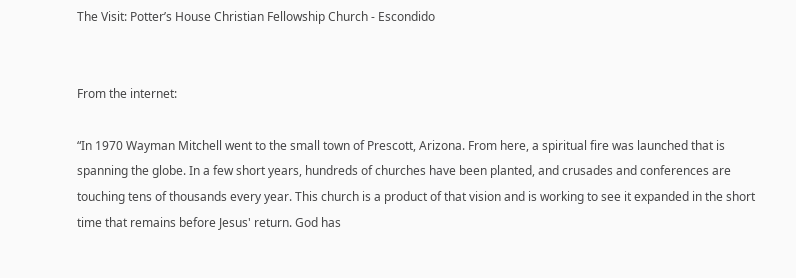The Visit: Potter’s House Christian Fellowship Church - Escondido


From the internet:

“In 1970 Wayman Mitchell went to the small town of Prescott, Arizona. From here, a spiritual fire was launched that is spanning the globe. In a few short years, hundreds of churches have been planted, and crusades and conferences are touching tens of thousands every year. This church is a product of that vision and is working to see it expanded in the short time that remains before Jesus' return. God has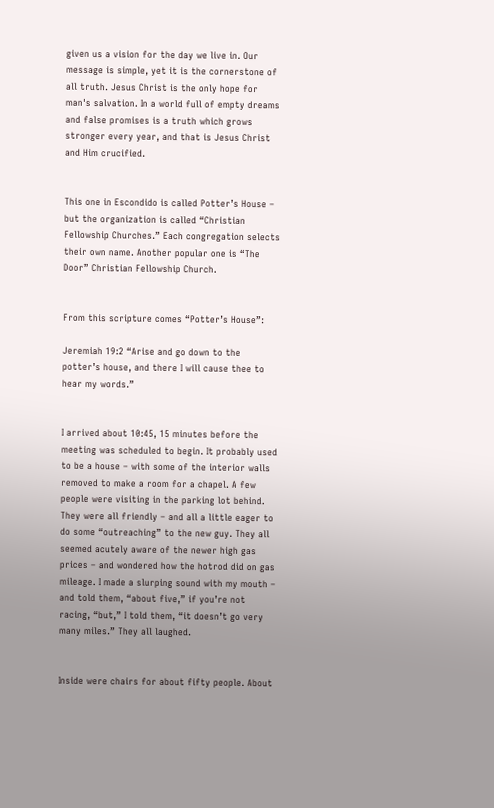given us a vision for the day we live in. Our message is simple, yet it is the cornerstone of all truth. Jesus Christ is the only hope for man's salvation. In a world full of empty dreams and false promises is a truth which grows stronger every year, and that is Jesus Christ and Him crucified.


This one in Escondido is called Potter’s House – but the organization is called “Christian Fellowship Churches.” Each congregation selects their own name. Another popular one is “The Door” Christian Fellowship Church.


From this scripture comes “Potter’s House”:

Jeremiah 19:2 “Arise and go down to the potter’s house, and there I will cause thee to hear my words.”


I arrived about 10:45, 15 minutes before the meeting was scheduled to begin. It probably used to be a house – with some of the interior walls removed to make a room for a chapel. A few people were visiting in the parking lot behind. They were all friendly – and all a little eager to do some “outreaching” to the new guy. They all seemed acutely aware of the newer high gas prices – and wondered how the hotrod did on gas mileage. I made a slurping sound with my mouth – and told them, “about five,” if you’re not racing, “but,” I told them, “it doesn’t go very many miles.” They all laughed.


Inside were chairs for about fifty people. About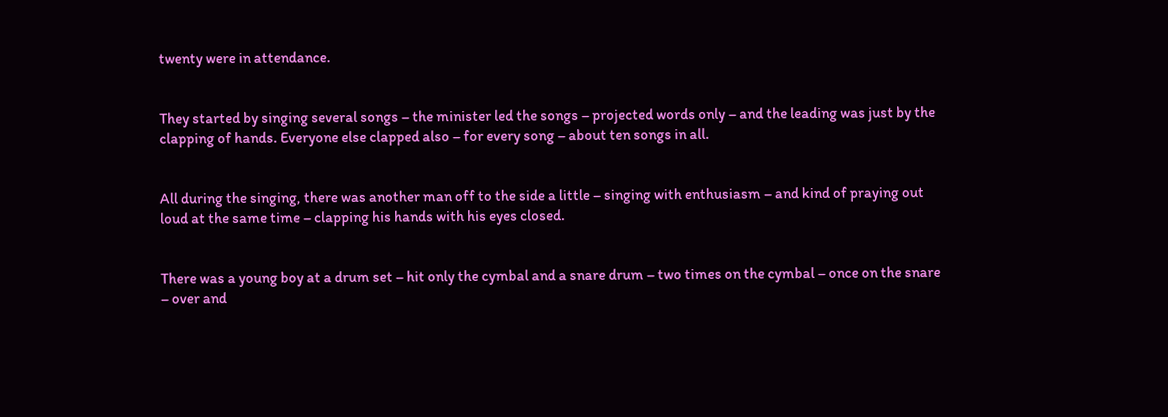twenty were in attendance.


They started by singing several songs – the minister led the songs – projected words only – and the leading was just by the clapping of hands. Everyone else clapped also – for every song – about ten songs in all.


All during the singing, there was another man off to the side a little – singing with enthusiasm – and kind of praying out loud at the same time – clapping his hands with his eyes closed.


There was a young boy at a drum set – hit only the cymbal and a snare drum – two times on the cymbal – once on the snare – over and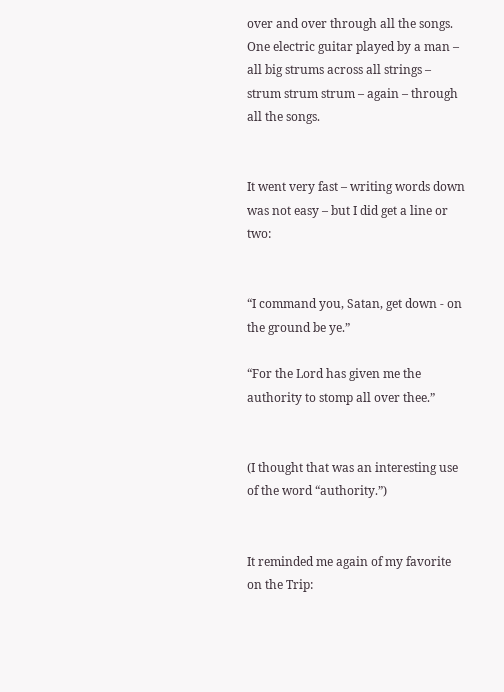over and over through all the songs. One electric guitar played by a man – all big strums across all strings – strum strum strum – again – through all the songs.


It went very fast – writing words down was not easy – but I did get a line or two:


“I command you, Satan, get down - on the ground be ye.”

“For the Lord has given me the authority to stomp all over thee.”


(I thought that was an interesting use of the word “authority.”)


It reminded me again of my favorite on the Trip: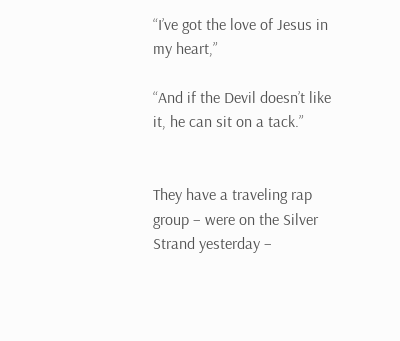“I’ve got the love of Jesus in my heart,”

“And if the Devil doesn’t like it, he can sit on a tack.”


They have a traveling rap group – were on the Silver Strand yesterday –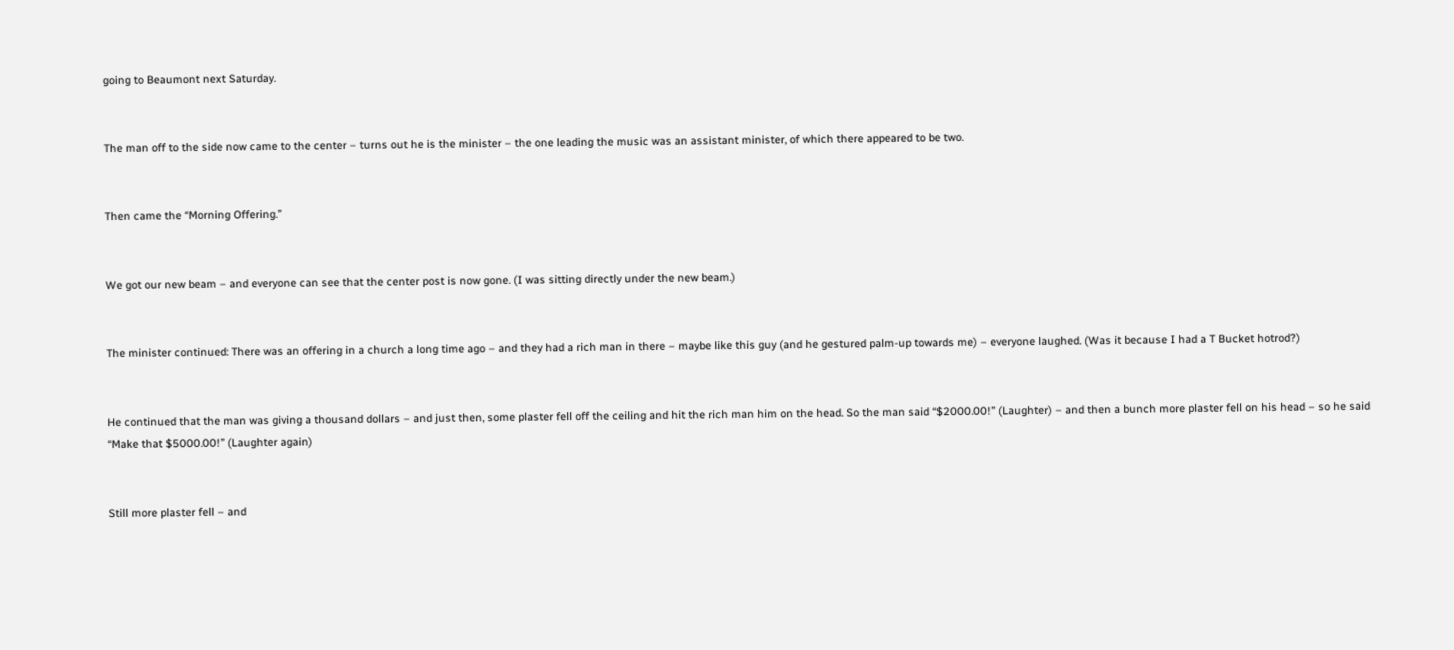going to Beaumont next Saturday.


The man off to the side now came to the center – turns out he is the minister – the one leading the music was an assistant minister, of which there appeared to be two.


Then came the “Morning Offering.”


We got our new beam – and everyone can see that the center post is now gone. (I was sitting directly under the new beam.)


The minister continued: There was an offering in a church a long time ago – and they had a rich man in there – maybe like this guy (and he gestured palm-up towards me) – everyone laughed. (Was it because I had a T Bucket hotrod?)


He continued that the man was giving a thousand dollars – and just then, some plaster fell off the ceiling and hit the rich man him on the head. So the man said “$2000.00!” (Laughter) – and then a bunch more plaster fell on his head – so he said “Make that $5000.00!” (Laughter again)


Still more plaster fell – and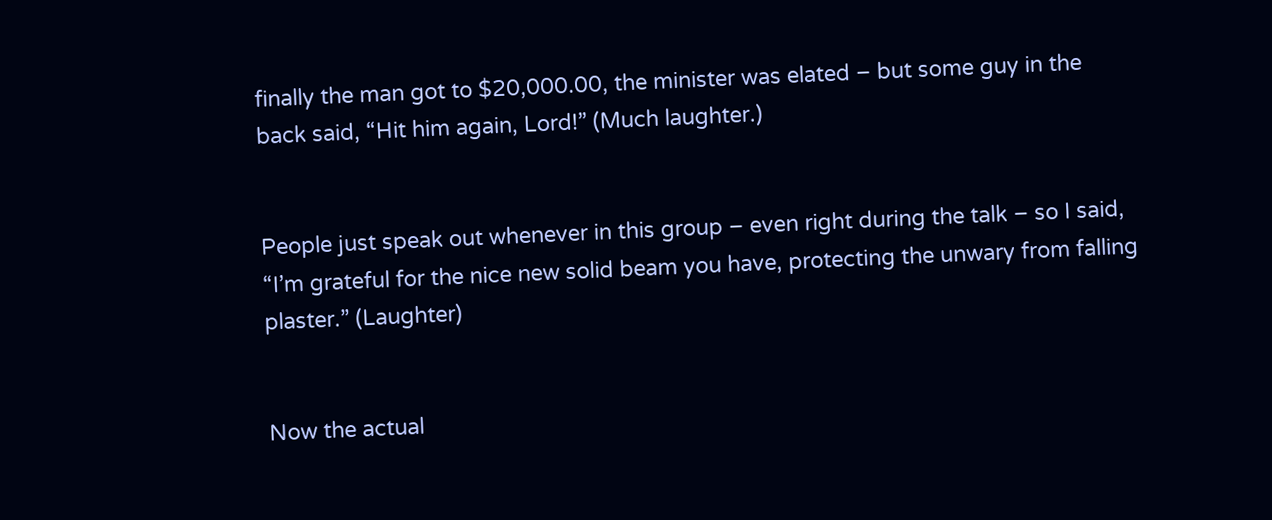finally the man got to $20,000.00, the minister was elated – but some guy in the back said, “Hit him again, Lord!” (Much laughter.)


People just speak out whenever in this group – even right during the talk – so I said, “I’m grateful for the nice new solid beam you have, protecting the unwary from falling plaster.” (Laughter)


Now the actual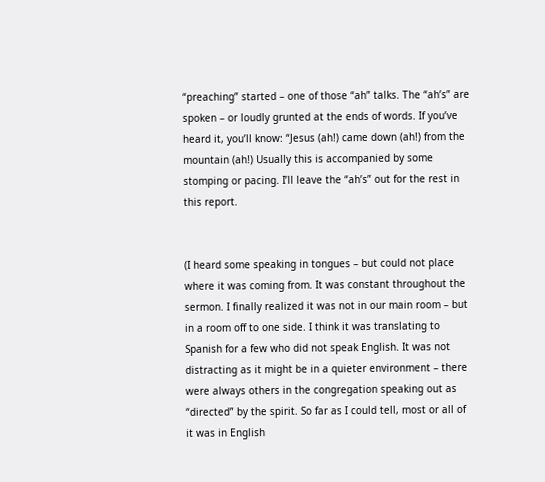“preaching” started – one of those “ah” talks. The “ah’s” are spoken – or loudly grunted at the ends of words. If you’ve heard it, you’ll know: “Jesus (ah!) came down (ah!) from the mountain (ah!) Usually this is accompanied by some stomping or pacing. I’ll leave the “ah’s” out for the rest in this report.


(I heard some speaking in tongues – but could not place where it was coming from. It was constant throughout the sermon. I finally realized it was not in our main room – but in a room off to one side. I think it was translating to Spanish for a few who did not speak English. It was not distracting as it might be in a quieter environment – there were always others in the congregation speaking out as “directed” by the spirit. So far as I could tell, most or all of it was in English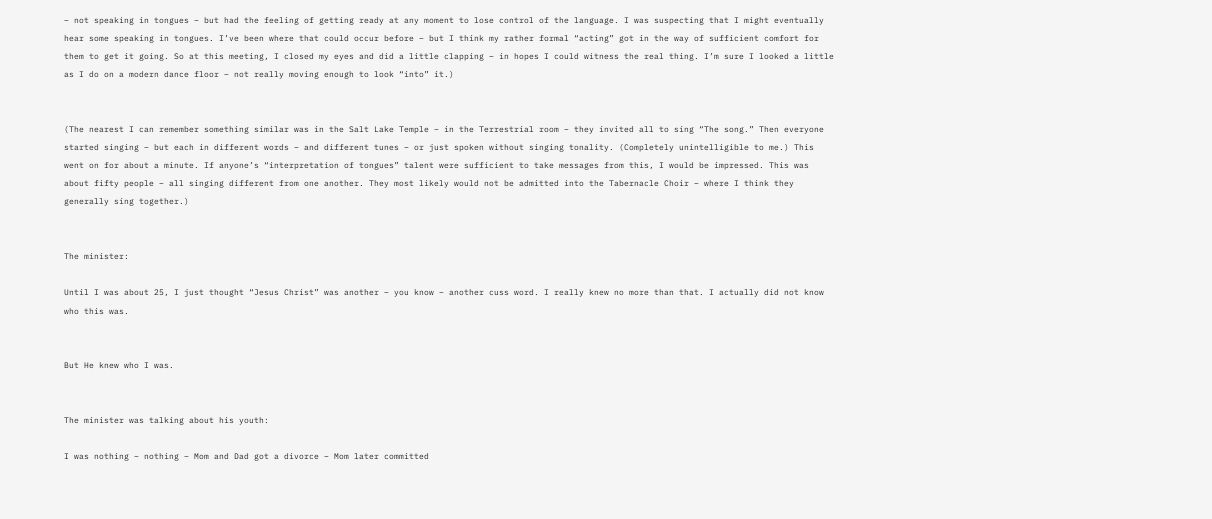– not speaking in tongues – but had the feeling of getting ready at any moment to lose control of the language. I was suspecting that I might eventually hear some speaking in tongues. I’ve been where that could occur before – but I think my rather formal “acting” got in the way of sufficient comfort for them to get it going. So at this meeting, I closed my eyes and did a little clapping – in hopes I could witness the real thing. I’m sure I looked a little as I do on a modern dance floor – not really moving enough to look “into” it.)


(The nearest I can remember something similar was in the Salt Lake Temple – in the Terrestrial room – they invited all to sing “The song.” Then everyone started singing – but each in different words – and different tunes – or just spoken without singing tonality. (Completely unintelligible to me.) This went on for about a minute. If anyone’s “interpretation of tongues” talent were sufficient to take messages from this, I would be impressed. This was about fifty people – all singing different from one another. They most likely would not be admitted into the Tabernacle Choir – where I think they generally sing together.)


The minister:

Until I was about 25, I just thought “Jesus Christ” was another – you know – another cuss word. I really knew no more than that. I actually did not know who this was.


But He knew who I was.


The minister was talking about his youth:

I was nothing – nothing – Mom and Dad got a divorce – Mom later committed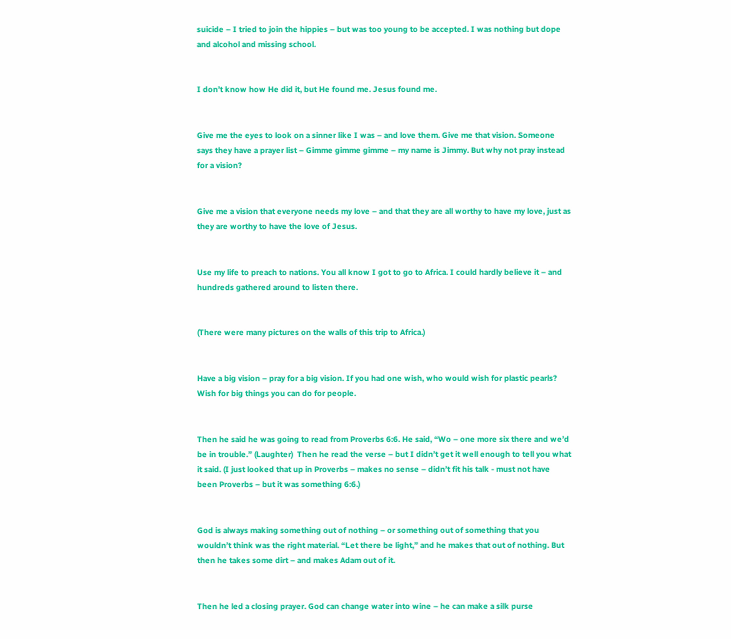suicide – I tried to join the hippies – but was too young to be accepted. I was nothing but dope and alcohol and missing school.


I don’t know how He did it, but He found me. Jesus found me.


Give me the eyes to look on a sinner like I was – and love them. Give me that vision. Someone says they have a prayer list – Gimme gimme gimme – my name is Jimmy. But why not pray instead for a vision?


Give me a vision that everyone needs my love – and that they are all worthy to have my love, just as they are worthy to have the love of Jesus.


Use my life to preach to nations. You all know I got to go to Africa. I could hardly believe it – and hundreds gathered around to listen there.


(There were many pictures on the walls of this trip to Africa.)


Have a big vision – pray for a big vision. If you had one wish, who would wish for plastic pearls? Wish for big things you can do for people.


Then he said he was going to read from Proverbs 6:6. He said, “Wo – one more six there and we’d be in trouble.” (Laughter)  Then he read the verse – but I didn’t get it well enough to tell you what it said. (I just looked that up in Proverbs – makes no sense – didn’t fit his talk - must not have been Proverbs – but it was something 6:6.)


God is always making something out of nothing – or something out of something that you wouldn’t think was the right material. “Let there be light,” and he makes that out of nothing. But then he takes some dirt – and makes Adam out of it.


Then he led a closing prayer. God can change water into wine – he can make a silk purse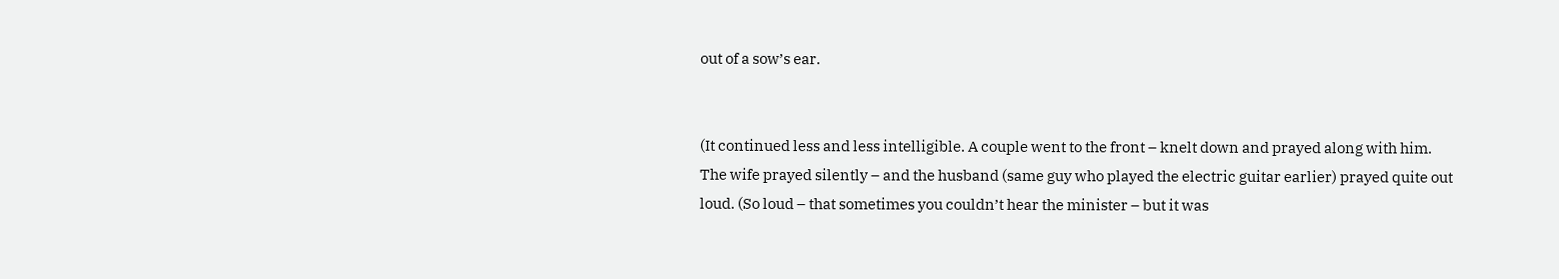out of a sow’s ear.


(It continued less and less intelligible. A couple went to the front – knelt down and prayed along with him. The wife prayed silently – and the husband (same guy who played the electric guitar earlier) prayed quite out loud. (So loud – that sometimes you couldn’t hear the minister – but it was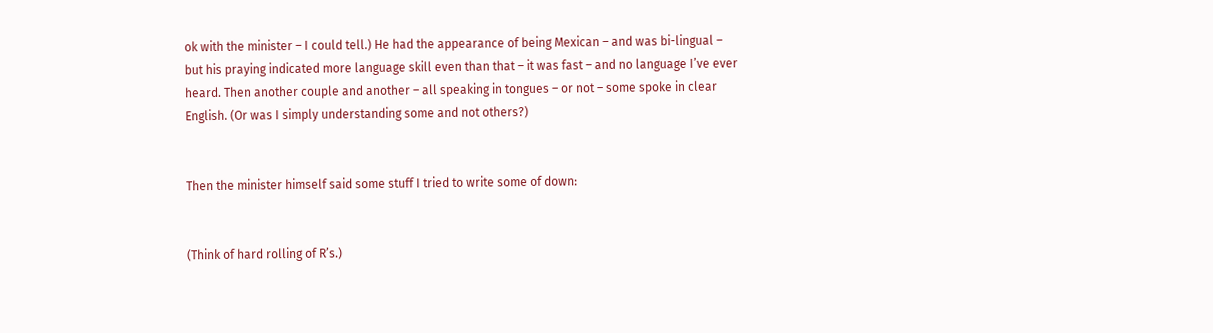ok with the minister – I could tell.) He had the appearance of being Mexican – and was bi-lingual – but his praying indicated more language skill even than that – it was fast – and no language I’ve ever heard. Then another couple and another – all speaking in tongues – or not – some spoke in clear English. (Or was I simply understanding some and not others?)


Then the minister himself said some stuff I tried to write some of down:


(Think of hard rolling of R’s.)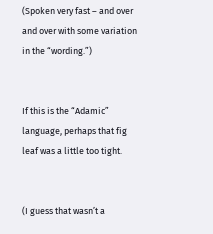(Spoken very fast – and over and over with some variation in the “wording.”)


If this is the “Adamic” language, perhaps that fig leaf was a little too tight.


(I guess that wasn’t a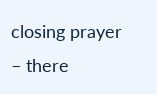closing prayer – there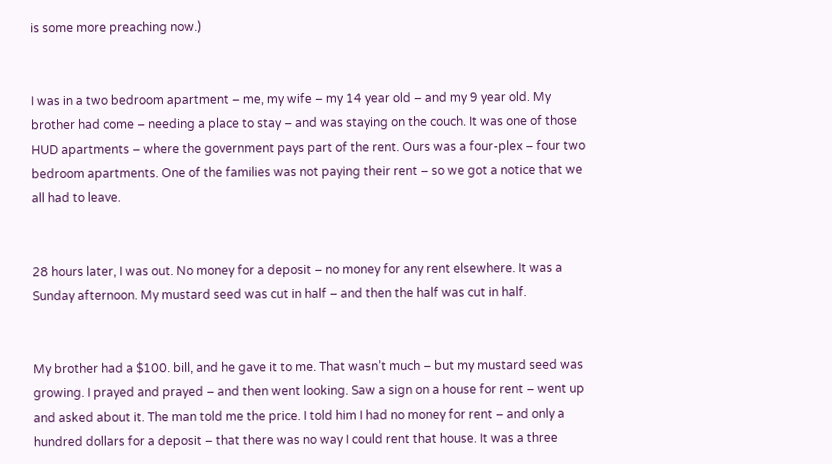is some more preaching now.)


I was in a two bedroom apartment – me, my wife – my 14 year old – and my 9 year old. My brother had come – needing a place to stay – and was staying on the couch. It was one of those HUD apartments – where the government pays part of the rent. Ours was a four-plex – four two bedroom apartments. One of the families was not paying their rent – so we got a notice that we all had to leave.


28 hours later, I was out. No money for a deposit – no money for any rent elsewhere. It was a Sunday afternoon. My mustard seed was cut in half – and then the half was cut in half.


My brother had a $100. bill, and he gave it to me. That wasn’t much – but my mustard seed was growing. I prayed and prayed – and then went looking. Saw a sign on a house for rent – went up and asked about it. The man told me the price. I told him I had no money for rent – and only a hundred dollars for a deposit – that there was no way I could rent that house. It was a three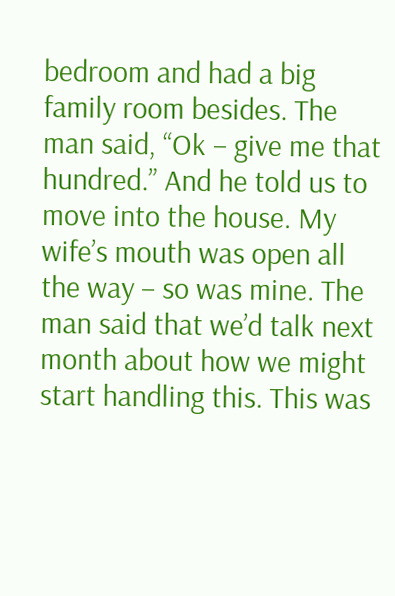bedroom and had a big family room besides. The man said, “Ok – give me that hundred.” And he told us to move into the house. My wife’s mouth was open all the way – so was mine. The man said that we’d talk next month about how we might start handling this. This was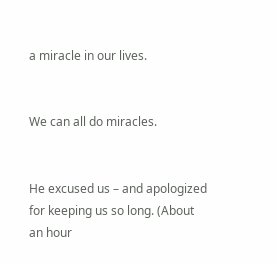a miracle in our lives.


We can all do miracles.


He excused us – and apologized for keeping us so long. (About an hour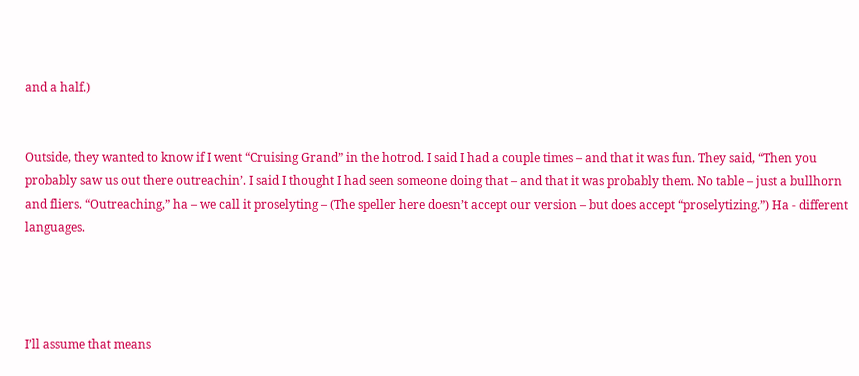and a half.)


Outside, they wanted to know if I went “Cruising Grand” in the hotrod. I said I had a couple times – and that it was fun. They said, “Then you probably saw us out there outreachin’. I said I thought I had seen someone doing that – and that it was probably them. No table – just a bullhorn and fliers. “Outreaching,” ha – we call it proselyting – (The speller here doesn’t accept our version – but does accept “proselytizing.”) Ha - different languages.




I’ll assume that means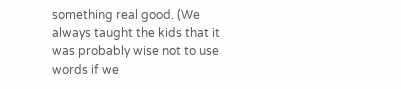something real good. (We always taught the kids that it was probably wise not to use words if we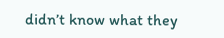didn’t know what they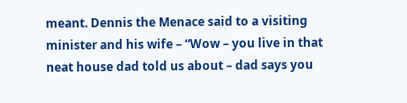meant. Dennis the Menace said to a visiting minister and his wife – “Wow – you live in that neat house dad told us about – dad says you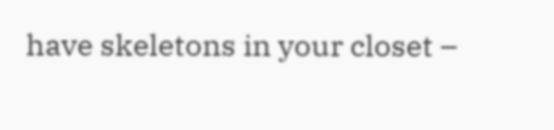have skeletons in your closet –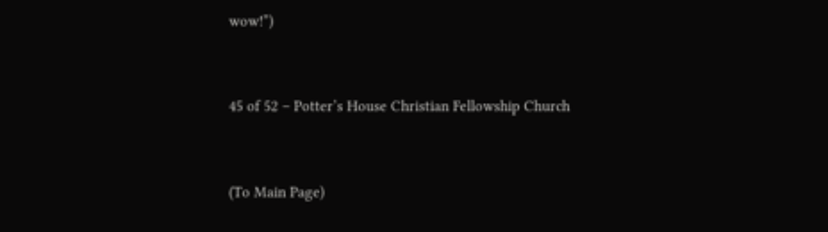wow!”)


45 of 52 – Potter’s House Christian Fellowship Church


(To Main Page)